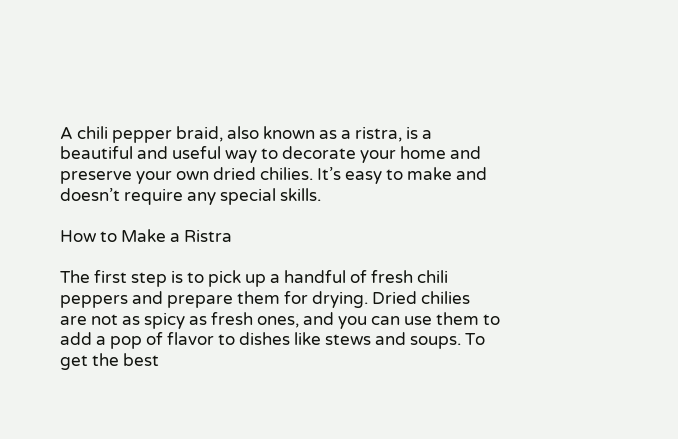A chili pepper braid, also known as a ristra, is a beautiful and useful way to decorate your home and preserve your own dried chilies. It’s easy to make and doesn’t require any special skills.

How to Make a Ristra

The first step is to pick up a handful of fresh chili peppers and prepare them for drying. Dried chilies are not as spicy as fresh ones, and you can use them to add a pop of flavor to dishes like stews and soups. To get the best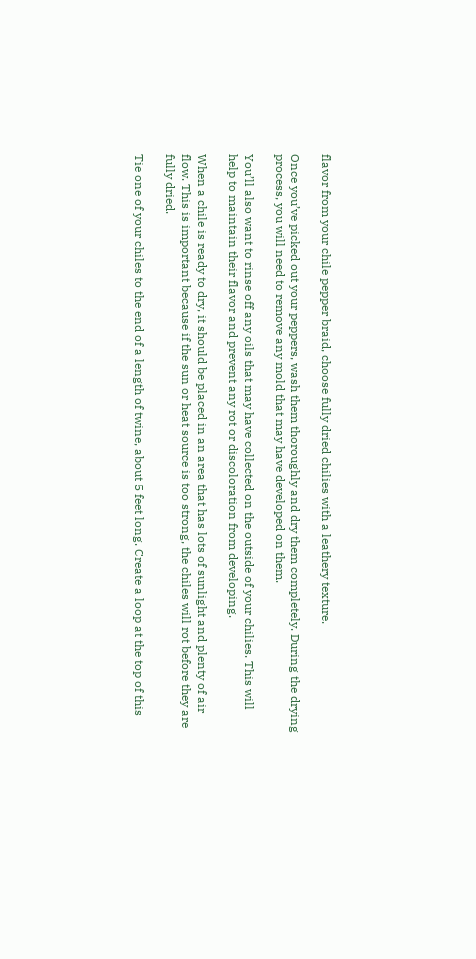flavor from your chile pepper braid, choose fully dried chilies with a leathery texture.

Once you’ve picked out your peppers, wash them thoroughly and dry them completely. During the drying process, you will need to remove any mold that may have developed on them.

You’ll also want to rinse off any oils that may have collected on the outside of your chilies. This will help to maintain their flavor and prevent any rot or discoloration from developing.

When a chile is ready to dry, it should be placed in an area that has lots of sunlight and plenty of air flow. This is important because if the sun or heat source is too strong, the chiles will rot before they are fully dried.

Tie one of your chiles to the end of a length of twine, about 5 feet long. Create a loop at the top of this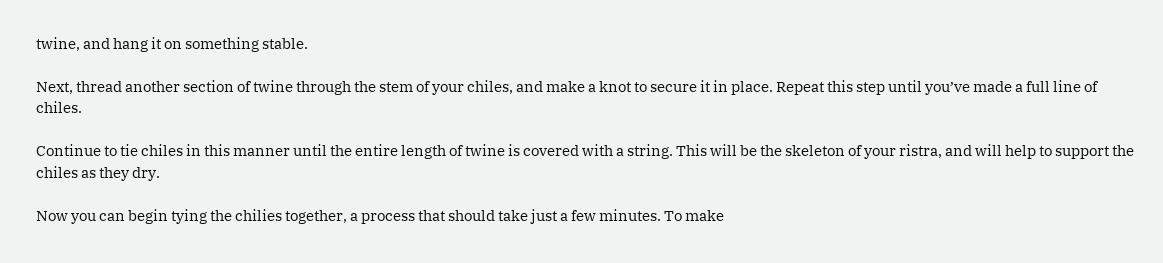twine, and hang it on something stable.

Next, thread another section of twine through the stem of your chiles, and make a knot to secure it in place. Repeat this step until you’ve made a full line of chiles.

Continue to tie chiles in this manner until the entire length of twine is covered with a string. This will be the skeleton of your ristra, and will help to support the chiles as they dry.

Now you can begin tying the chilies together, a process that should take just a few minutes. To make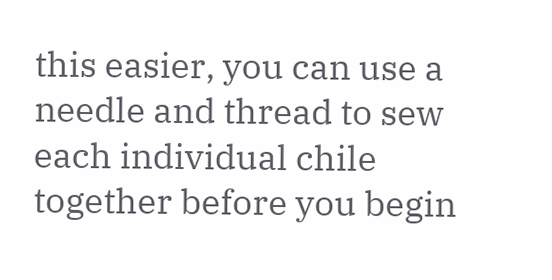this easier, you can use a needle and thread to sew each individual chile together before you begin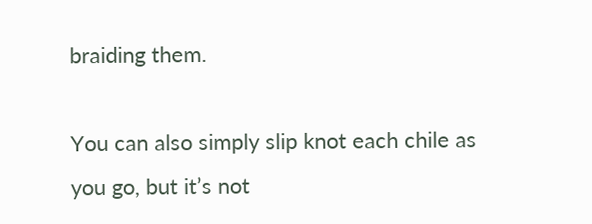braiding them.

You can also simply slip knot each chile as you go, but it’s not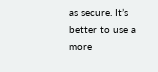as secure. It’s better to use a more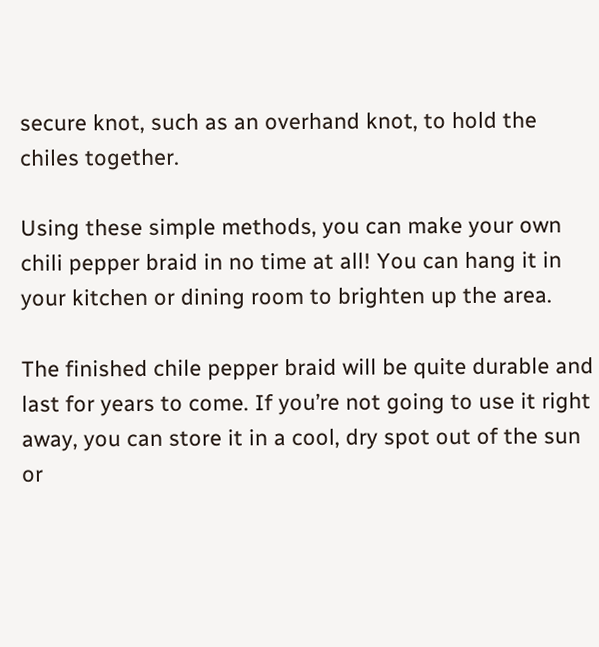secure knot, such as an overhand knot, to hold the chiles together.

Using these simple methods, you can make your own chili pepper braid in no time at all! You can hang it in your kitchen or dining room to brighten up the area.

The finished chile pepper braid will be quite durable and last for years to come. If you’re not going to use it right away, you can store it in a cool, dry spot out of the sun or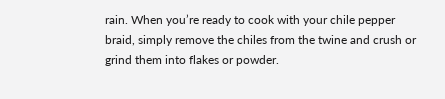rain. When you’re ready to cook with your chile pepper braid, simply remove the chiles from the twine and crush or grind them into flakes or powder.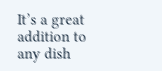It’s a great addition to any dish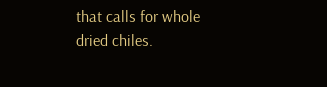that calls for whole dried chiles.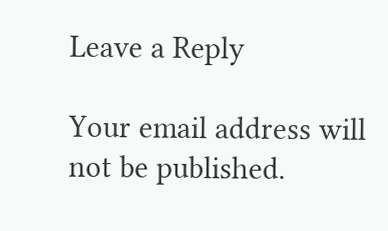Leave a Reply

Your email address will not be published.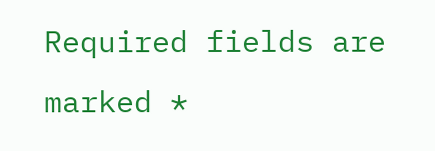Required fields are marked *